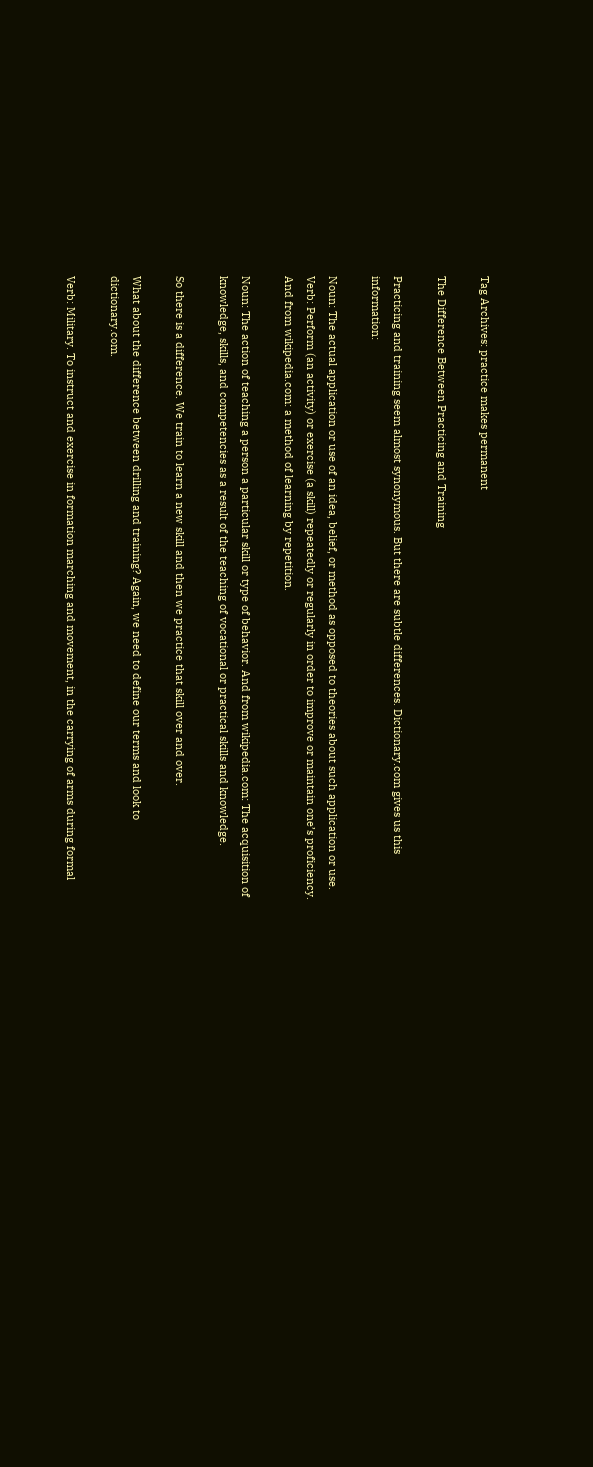Tag Archives: practice makes permanent

The Difference Between Practicing and Training

Practicing and training seem almost synonymous. But there are subtle differences. Dictionary.com gives us this information:

Noun: The actual application or use of an idea, belief, or method as opposed to theories about such application or use. Verb: Perform (an activity) or exercise (a skill) repeatedly or regularly in order to improve or maintain one’s proficiency. And from wikipedia.com: a method of learning by repetition.

Noun: The action of teaching a person a particular skill or type of behavior. And from wikipedia.com: The acquisition of knowledge, skills, and competencies as a result of the teaching of vocational or practical skills and knowledge.

So there is a difference. We train to learn a new skill and then we practice that skill over and over.

What about the difference between drilling and training? Again, we need to define our terms and look to dictionary.com.

Verb: Military. To instruct and exercise in formation marching and movement, in the carrying of arms during formal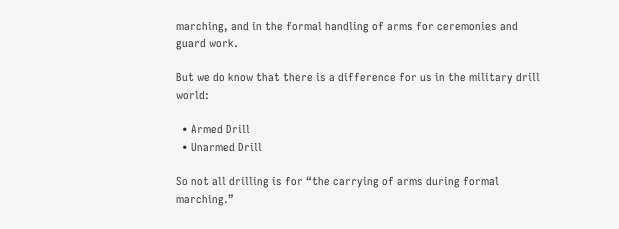marching, and in the formal handling of arms for ceremonies and guard work.

But we do know that there is a difference for us in the military drill world:

  • Armed Drill
  • Unarmed Drill

So not all drilling is for “the carrying of arms during formal marching.”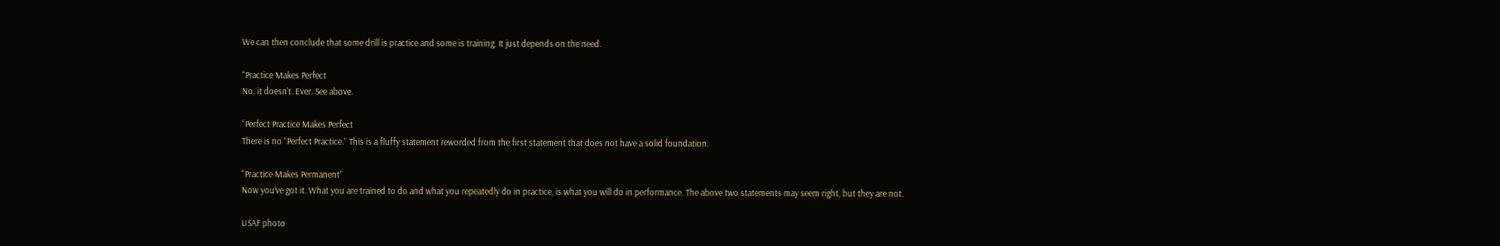We can then conclude that some drill is practice and some is training. It just depends on the need.

“Practice Makes Perfect
No, it doesn’t. Ever. See above.

“Perfect Practice Makes Perfect
There is no “Perfect Practice.” This is a fluffy statement reworded from the first statement that does not have a solid foundation.

“Practice Makes Permanent”
Now you’ve got it. What you are trained to do and what you repeatedly do in practice, is what you will do in performance. The above two statements may seem right, but they are not.

USAF photo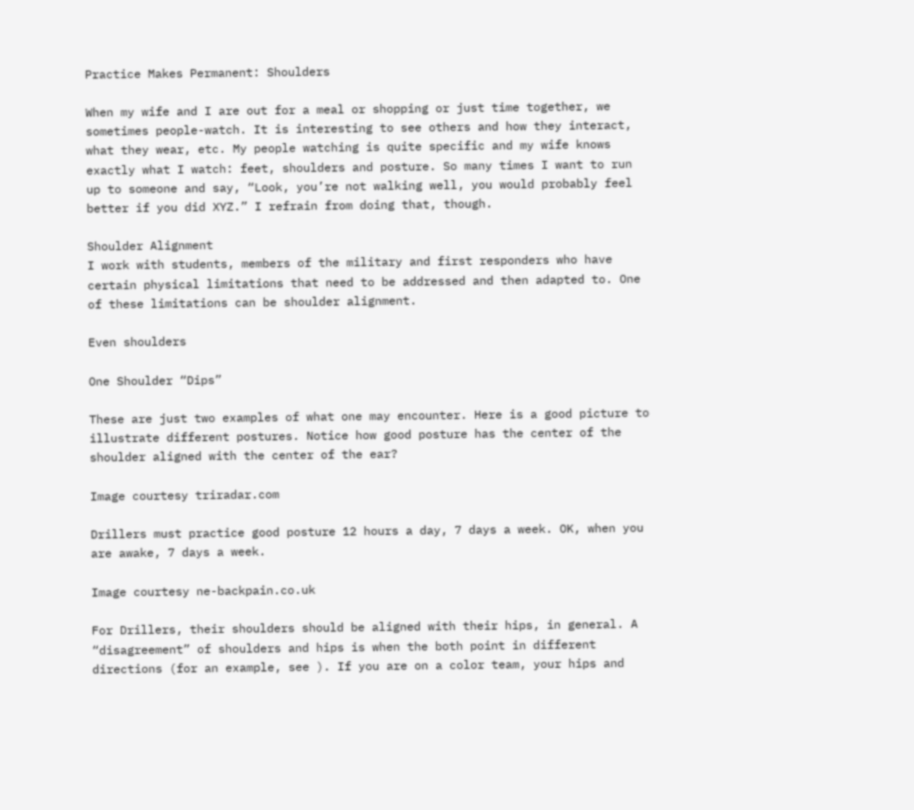Practice Makes Permanent: Shoulders

When my wife and I are out for a meal or shopping or just time together, we sometimes people-watch. It is interesting to see others and how they interact, what they wear, etc. My people watching is quite specific and my wife knows exactly what I watch: feet, shoulders and posture. So many times I want to run up to someone and say, “Look, you’re not walking well, you would probably feel better if you did XYZ.” I refrain from doing that, though.

Shoulder Alignment
I work with students, members of the military and first responders who have certain physical limitations that need to be addressed and then adapted to. One of these limitations can be shoulder alignment.

Even shoulders

One Shoulder “Dips”

These are just two examples of what one may encounter. Here is a good picture to illustrate different postures. Notice how good posture has the center of the shoulder aligned with the center of the ear?

Image courtesy triradar.com

Drillers must practice good posture 12 hours a day, 7 days a week. OK, when you are awake, 7 days a week.

Image courtesy ne-backpain.co.uk

For Drillers, their shoulders should be aligned with their hips, in general. A “disagreement” of shoulders and hips is when the both point in different directions (for an example, see ). If you are on a color team, your hips and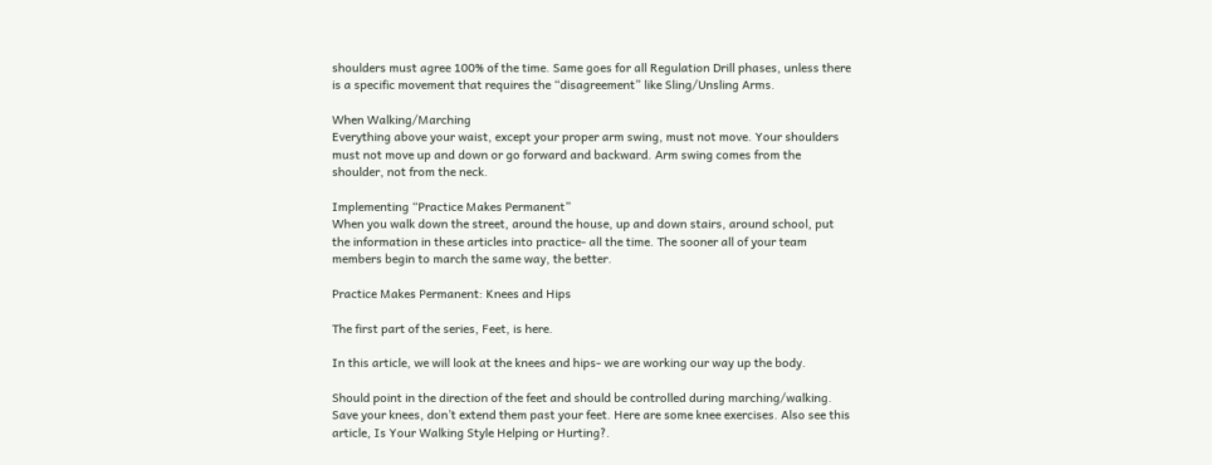shoulders must agree 100% of the time. Same goes for all Regulation Drill phases, unless there is a specific movement that requires the “disagreement” like Sling/Unsling Arms.

When Walking/Marching
Everything above your waist, except your proper arm swing, must not move. Your shoulders must not move up and down or go forward and backward. Arm swing comes from the shoulder, not from the neck.

Implementing “Practice Makes Permanent”
When you walk down the street, around the house, up and down stairs, around school, put the information in these articles into practice- all the time. The sooner all of your team members begin to march the same way, the better.

Practice Makes Permanent: Knees and Hips

The first part of the series, Feet, is here.

In this article, we will look at the knees and hips- we are working our way up the body.

Should point in the direction of the feet and should be controlled during marching/walking. Save your knees, don’t extend them past your feet. Here are some knee exercises. Also see this article, Is Your Walking Style Helping or Hurting?.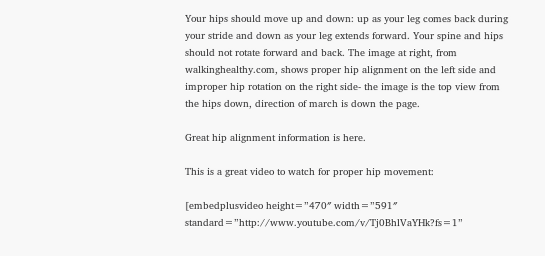Your hips should move up and down: up as your leg comes back during your stride and down as your leg extends forward. Your spine and hips should not rotate forward and back. The image at right, from walkinghealthy.com, shows proper hip alignment on the left side and improper hip rotation on the right side- the image is the top view from the hips down, direction of march is down the page.

Great hip alignment information is here.

This is a great video to watch for proper hip movement:

[embedplusvideo height=”470″ width=”591″ standard=”http://www.youtube.com/v/Tj0BhlVaYHk?fs=1”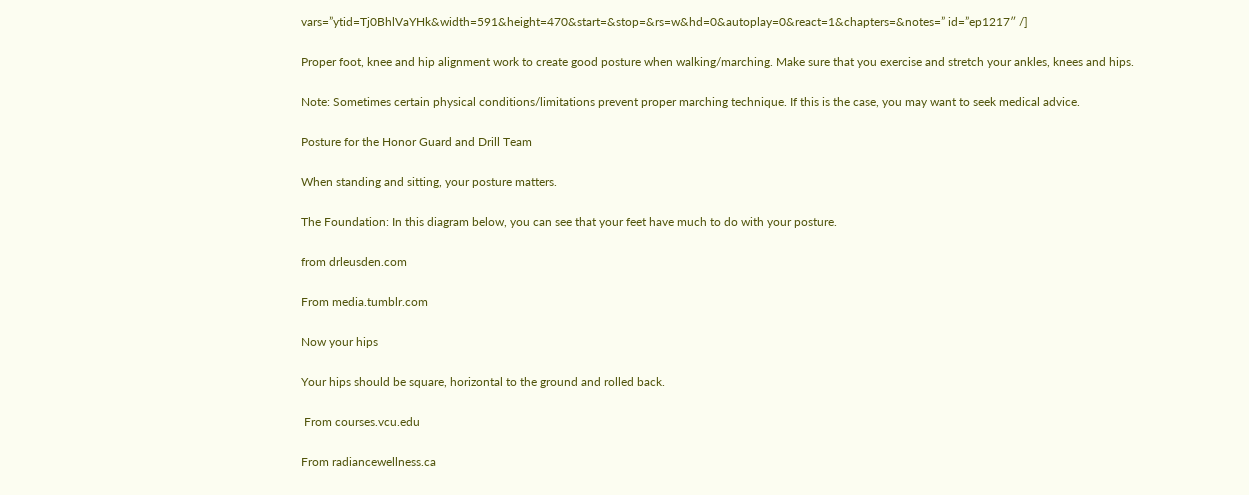vars=”ytid=Tj0BhlVaYHk&width=591&height=470&start=&stop=&rs=w&hd=0&autoplay=0&react=1&chapters=&notes=” id=”ep1217″ /]

Proper foot, knee and hip alignment work to create good posture when walking/marching. Make sure that you exercise and stretch your ankles, knees and hips.

Note: Sometimes certain physical conditions/limitations prevent proper marching technique. If this is the case, you may want to seek medical advice.

Posture for the Honor Guard and Drill Team

When standing and sitting, your posture matters.

The Foundation: In this diagram below, you can see that your feet have much to do with your posture.

from drleusden.com

From media.tumblr.com

Now your hips

Your hips should be square, horizontal to the ground and rolled back.

 From courses.vcu.edu

From radiancewellness.ca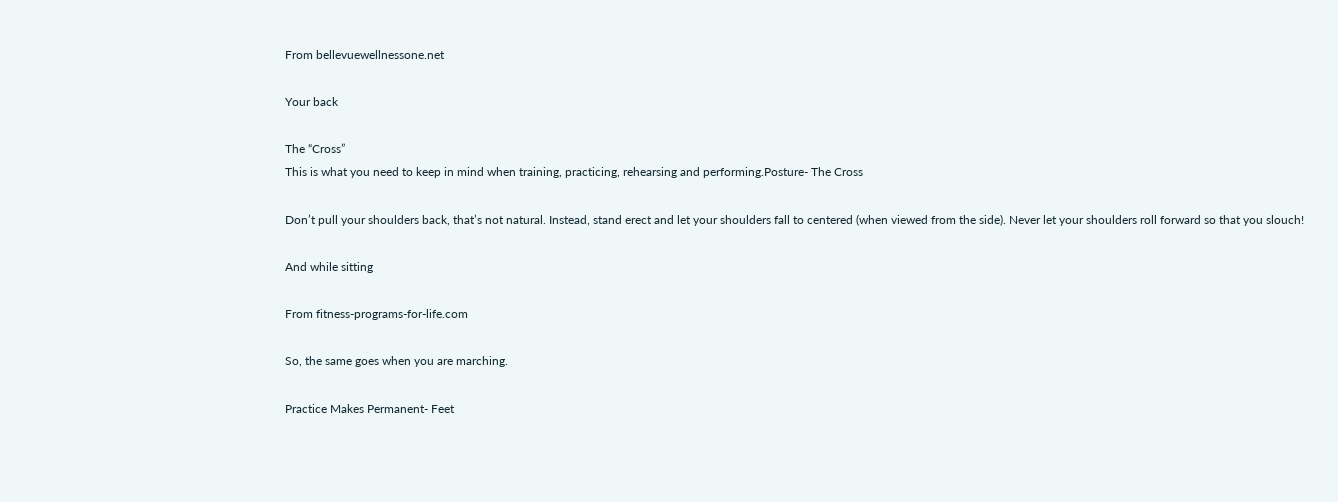From bellevuewellnessone.net

Your back

The “Cross”
This is what you need to keep in mind when training, practicing, rehearsing and performing.Posture- The Cross

Don’t pull your shoulders back, that’s not natural. Instead, stand erect and let your shoulders fall to centered (when viewed from the side). Never let your shoulders roll forward so that you slouch!

And while sitting

From fitness-programs-for-life.com

So, the same goes when you are marching.

Practice Makes Permanent- Feet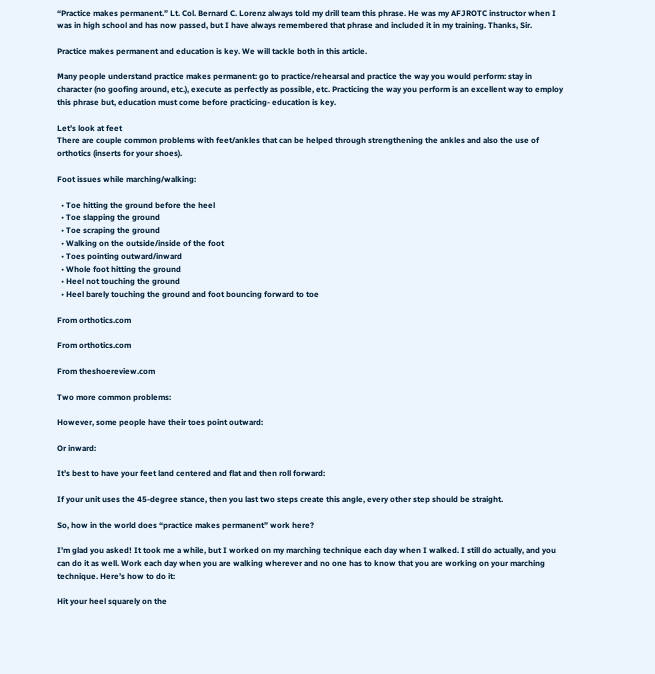“Practice makes permanent.” Lt. Col. Bernard C. Lorenz always told my drill team this phrase. He was my AFJROTC instructor when I was in high school and has now passed, but I have always remembered that phrase and included it in my training. Thanks, Sir.

Practice makes permanent and education is key. We will tackle both in this article.

Many people understand practice makes permanent: go to practice/rehearsal and practice the way you would perform: stay in character (no goofing around, etc.), execute as perfectly as possible, etc. Practicing the way you perform is an excellent way to employ this phrase but, education must come before practicing- education is key.

Let’s look at feet
There are couple common problems with feet/ankles that can be helped through strengthening the ankles and also the use of orthotics (inserts for your shoes).

Foot issues while marching/walking:

  • Toe hitting the ground before the heel
  • Toe slapping the ground
  • Toe scraping the ground
  • Walking on the outside/inside of the foot
  • Toes pointing outward/inward
  • Whole foot hitting the ground
  • Heel not touching the ground
  • Heel barely touching the ground and foot bouncing forward to toe

From orthotics.com

From orthotics.com

From theshoereview.com

Two more common problems:

However, some people have their toes point outward:

Or inward:

It’s best to have your feet land centered and flat and then roll forward:

If your unit uses the 45-degree stance, then you last two steps create this angle, every other step should be straight.

So, how in the world does “practice makes permanent” work here?

I’m glad you asked! It took me a while, but I worked on my marching technique each day when I walked. I still do actually, and you can do it as well. Work each day when you are walking wherever and no one has to know that you are working on your marching technique. Here’s how to do it:

Hit your heel squarely on the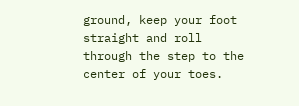ground, keep your foot straight and roll through the step to the center of your toes.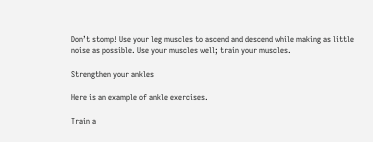Don’t stomp! Use your leg muscles to ascend and descend while making as little noise as possible. Use your muscles well; train your muscles.

Strengthen your ankles

Here is an example of ankle exercises.

Train a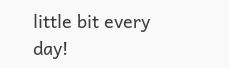little bit every day!